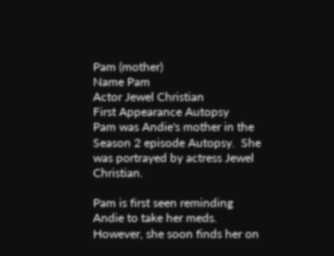Pam (mother)
Name Pam
Actor Jewel Christian
First Appearance Autopsy
Pam was Andie's mother in the Season 2 episode Autopsy.  She was portrayed by actress Jewel Christian.

Pam is first seen reminding Andie to take her meds.  However, she soon finds her on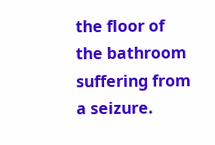the floor of the bathroom suffering from a seizure.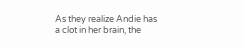As they realize Andie has a clot in her brain, the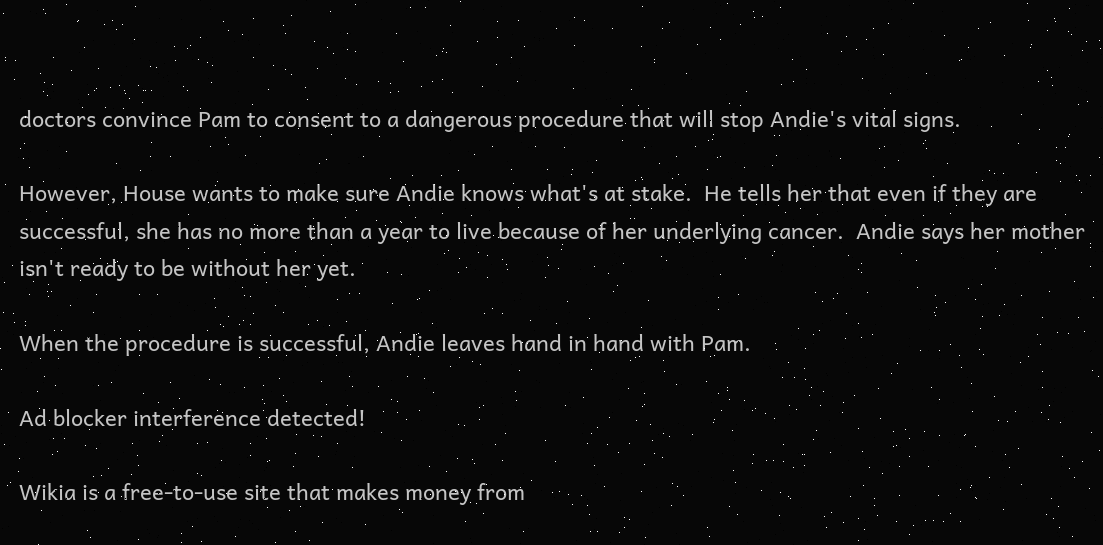doctors convince Pam to consent to a dangerous procedure that will stop Andie's vital signs.

However, House wants to make sure Andie knows what's at stake.  He tells her that even if they are successful, she has no more than a year to live because of her underlying cancer.  Andie says her mother isn't ready to be without her yet.

When the procedure is successful, Andie leaves hand in hand with Pam.

Ad blocker interference detected!

Wikia is a free-to-use site that makes money from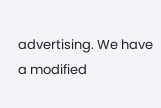advertising. We have a modified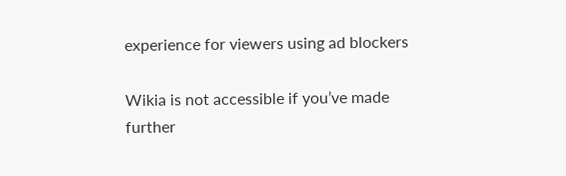experience for viewers using ad blockers

Wikia is not accessible if you’ve made further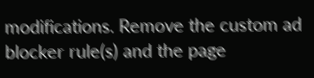modifications. Remove the custom ad blocker rule(s) and the page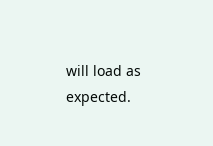will load as expected.